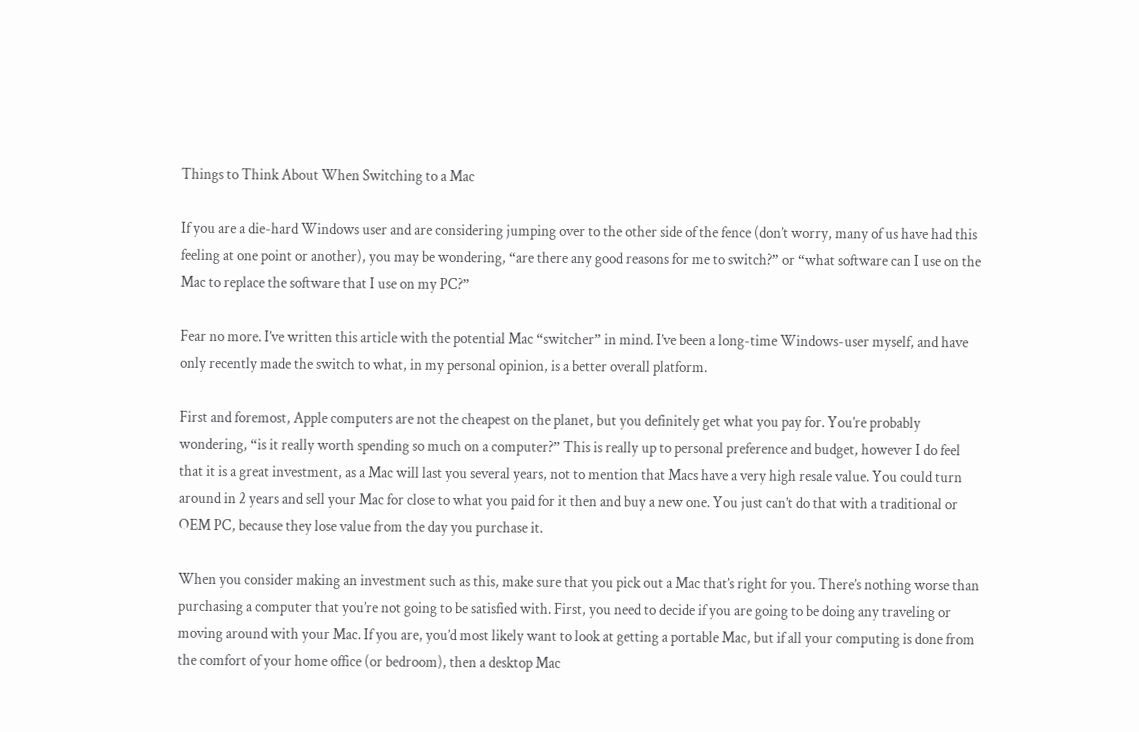Things to Think About When Switching to a Mac

If you are a die-hard Windows user and are considering jumping over to the other side of the fence (don’t worry, many of us have had this feeling at one point or another), you may be wondering, “are there any good reasons for me to switch?” or “what software can I use on the Mac to replace the software that I use on my PC?”

Fear no more. I’ve written this article with the potential Mac “switcher” in mind. I’ve been a long-time Windows-user myself, and have only recently made the switch to what, in my personal opinion, is a better overall platform.

First and foremost, Apple computers are not the cheapest on the planet, but you definitely get what you pay for. You’re probably wondering, “is it really worth spending so much on a computer?” This is really up to personal preference and budget, however I do feel that it is a great investment, as a Mac will last you several years, not to mention that Macs have a very high resale value. You could turn around in 2 years and sell your Mac for close to what you paid for it then and buy a new one. You just can’t do that with a traditional or OEM PC, because they lose value from the day you purchase it.

When you consider making an investment such as this, make sure that you pick out a Mac that’s right for you. There’s nothing worse than purchasing a computer that you’re not going to be satisfied with. First, you need to decide if you are going to be doing any traveling or moving around with your Mac. If you are, you’d most likely want to look at getting a portable Mac, but if all your computing is done from the comfort of your home office (or bedroom), then a desktop Mac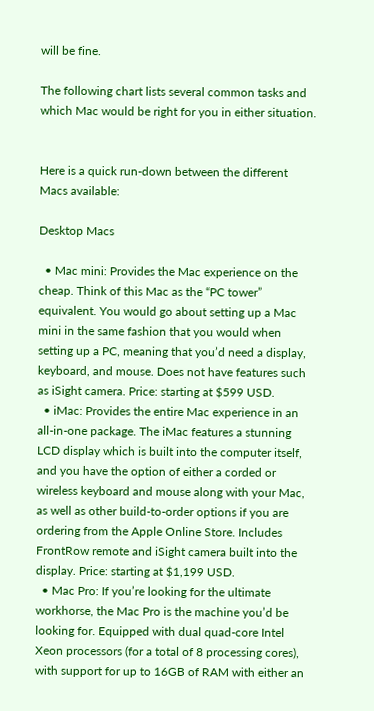will be fine.

The following chart lists several common tasks and which Mac would be right for you in either situation.


Here is a quick run-down between the different Macs available:

Desktop Macs

  • Mac mini: Provides the Mac experience on the cheap. Think of this Mac as the “PC tower” equivalent. You would go about setting up a Mac mini in the same fashion that you would when setting up a PC, meaning that you’d need a display, keyboard, and mouse. Does not have features such as iSight camera. Price: starting at $599 USD.
  • iMac: Provides the entire Mac experience in an all-in-one package. The iMac features a stunning LCD display which is built into the computer itself, and you have the option of either a corded or wireless keyboard and mouse along with your Mac, as well as other build-to-order options if you are ordering from the Apple Online Store. Includes FrontRow remote and iSight camera built into the display. Price: starting at $1,199 USD.
  • Mac Pro: If you’re looking for the ultimate workhorse, the Mac Pro is the machine you’d be looking for. Equipped with dual quad-core Intel Xeon processors (for a total of 8 processing cores), with support for up to 16GB of RAM with either an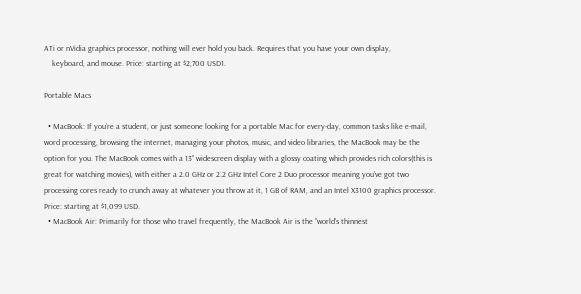ATi or nVidia graphics processor, nothing will ever hold you back. Requires that you have your own display,
    keyboard, and mouse. Price: starting at $2,700 USD1.

Portable Macs

  • MacBook: If you’re a student, or just someone looking for a portable Mac for every-day, common tasks like e-mail, word processing, browsing the internet, managing your photos, music, and video libraries, the MacBook may be the option for you. The MacBook comes with a 13” widescreen display with a glossy coating which provides rich colors(this is great for watching movies), with either a 2.0 GHz or 2.2 GHz Intel Core 2 Duo processor meaning you’ve got two processing cores ready to crunch away at whatever you throw at it, 1 GB of RAM, and an Intel X3100 graphics processor. Price: starting at $1,099 USD.
  • MacBook Air: Primarily for those who travel frequently, the MacBook Air is the “world’s thinnest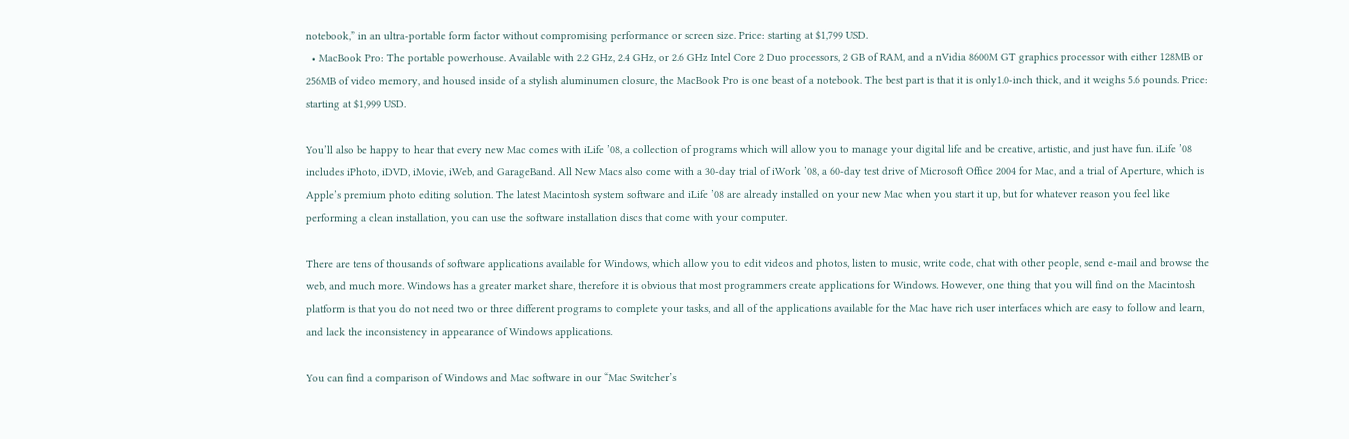notebook,” in an ultra-portable form factor without compromising performance or screen size. Price: starting at $1,799 USD.
  • MacBook Pro: The portable powerhouse. Available with 2.2 GHz, 2.4 GHz, or 2.6 GHz Intel Core 2 Duo processors, 2 GB of RAM, and a nVidia 8600M GT graphics processor with either 128MB or 256MB of video memory, and housed inside of a stylish aluminumen closure, the MacBook Pro is one beast of a notebook. The best part is that it is only1.0-inch thick, and it weighs 5.6 pounds. Price: starting at $1,999 USD.

You’ll also be happy to hear that every new Mac comes with iLife ’08, a collection of programs which will allow you to manage your digital life and be creative, artistic, and just have fun. iLife ’08 includes iPhoto, iDVD, iMovie, iWeb, and GarageBand. All New Macs also come with a 30-day trial of iWork ’08, a 60-day test drive of Microsoft Office 2004 for Mac, and a trial of Aperture, which is Apple’s premium photo editing solution. The latest Macintosh system software and iLife ’08 are already installed on your new Mac when you start it up, but for whatever reason you feel like performing a clean installation, you can use the software installation discs that come with your computer.

There are tens of thousands of software applications available for Windows, which allow you to edit videos and photos, listen to music, write code, chat with other people, send e-mail and browse the web, and much more. Windows has a greater market share, therefore it is obvious that most programmers create applications for Windows. However, one thing that you will find on the Macintosh platform is that you do not need two or three different programs to complete your tasks, and all of the applications available for the Mac have rich user interfaces which are easy to follow and learn, and lack the inconsistency in appearance of Windows applications.

You can find a comparison of Windows and Mac software in our “Mac Switcher’s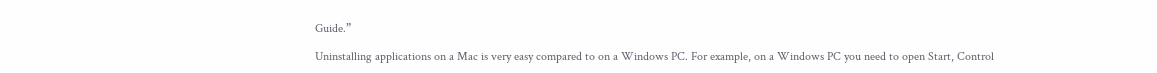Guide.”

Uninstalling applications on a Mac is very easy compared to on a Windows PC. For example, on a Windows PC you need to open Start, Control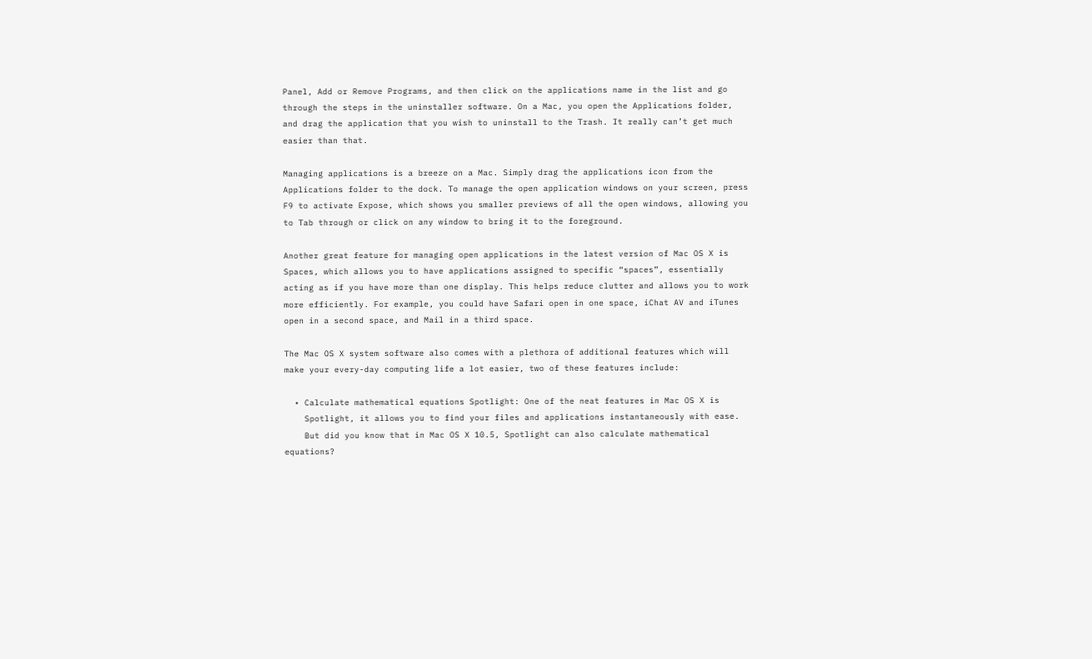Panel, Add or Remove Programs, and then click on the applications name in the list and go through the steps in the uninstaller software. On a Mac, you open the Applications folder, and drag the application that you wish to uninstall to the Trash. It really can’t get much easier than that.

Managing applications is a breeze on a Mac. Simply drag the applications icon from the Applications folder to the dock. To manage the open application windows on your screen, press F9 to activate Expose, which shows you smaller previews of all the open windows, allowing you to Tab through or click on any window to bring it to the foreground.

Another great feature for managing open applications in the latest version of Mac OS X is Spaces, which allows you to have applications assigned to specific “spaces”, essentially acting as if you have more than one display. This helps reduce clutter and allows you to work more efficiently. For example, you could have Safari open in one space, iChat AV and iTunes open in a second space, and Mail in a third space.

The Mac OS X system software also comes with a plethora of additional features which will make your every-day computing life a lot easier, two of these features include:

  • Calculate mathematical equations Spotlight: One of the neat features in Mac OS X is
    Spotlight, it allows you to find your files and applications instantaneously with ease.
    But did you know that in Mac OS X 10.5, Spotlight can also calculate mathematical equations?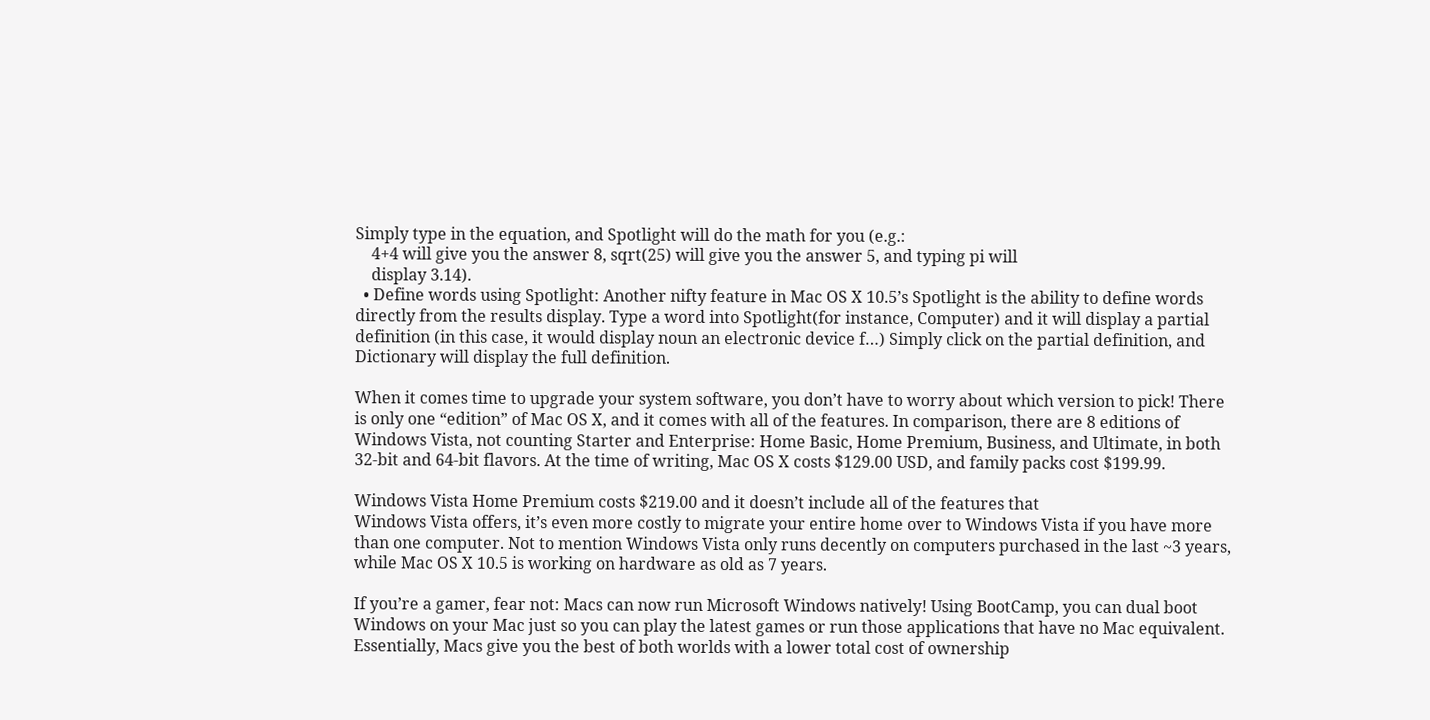Simply type in the equation, and Spotlight will do the math for you (e.g.:
    4+4 will give you the answer 8, sqrt(25) will give you the answer 5, and typing pi will
    display 3.14).
  • Define words using Spotlight: Another nifty feature in Mac OS X 10.5’s Spotlight is the ability to define words directly from the results display. Type a word into Spotlight(for instance, Computer) and it will display a partial definition (in this case, it would display noun an electronic device f…) Simply click on the partial definition, and Dictionary will display the full definition.

When it comes time to upgrade your system software, you don’t have to worry about which version to pick! There is only one “edition” of Mac OS X, and it comes with all of the features. In comparison, there are 8 editions of Windows Vista, not counting Starter and Enterprise: Home Basic, Home Premium, Business, and Ultimate, in both 32-bit and 64-bit flavors. At the time of writing, Mac OS X costs $129.00 USD, and family packs cost $199.99.

Windows Vista Home Premium costs $219.00 and it doesn’t include all of the features that
Windows Vista offers, it’s even more costly to migrate your entire home over to Windows Vista if you have more than one computer. Not to mention Windows Vista only runs decently on computers purchased in the last ~3 years, while Mac OS X 10.5 is working on hardware as old as 7 years.

If you’re a gamer, fear not: Macs can now run Microsoft Windows natively! Using BootCamp, you can dual boot Windows on your Mac just so you can play the latest games or run those applications that have no Mac equivalent. Essentially, Macs give you the best of both worlds with a lower total cost of ownership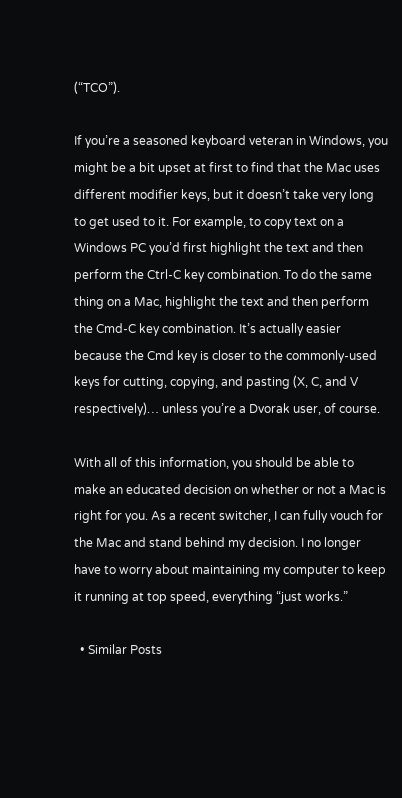(“TCO”).

If you’re a seasoned keyboard veteran in Windows, you might be a bit upset at first to find that the Mac uses different modifier keys, but it doesn’t take very long to get used to it. For example, to copy text on a Windows PC you’d first highlight the text and then perform the Ctrl-C key combination. To do the same thing on a Mac, highlight the text and then perform the Cmd-C key combination. It’s actually easier because the Cmd key is closer to the commonly-used keys for cutting, copying, and pasting (X, C, and V respectively)… unless you’re a Dvorak user, of course.

With all of this information, you should be able to make an educated decision on whether or not a Mac is right for you. As a recent switcher, I can fully vouch for the Mac and stand behind my decision. I no longer have to worry about maintaining my computer to keep it running at top speed, everything “just works.”

  • Similar Posts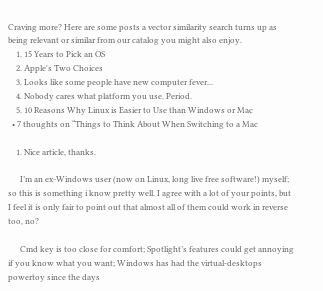Craving more? Here are some posts a vector similarity search turns up as being relevant or similar from our catalog you might also enjoy.
    1. 15 Years to Pick an OS
    2. Apple's Two Choices
    3. Looks like some people have new computer fever...
    4. Nobody cares what platform you use. Period.
    5. 10 Reasons Why Linux is Easier to Use than Windows or Mac
  • 7 thoughts on “Things to Think About When Switching to a Mac

    1. Nice article, thanks.

      I’m an ex-Windows user (now on Linux, long live free software!) myself; so this is something i know pretty well. I agree with a lot of your points, but I feel it is only fair to point out that almost all of them could work in reverse too, no?

      Cmd key is too close for comfort; Spotlight’s features could get annoying if you know what you want; Windows has had the virtual-desktops powertoy since the days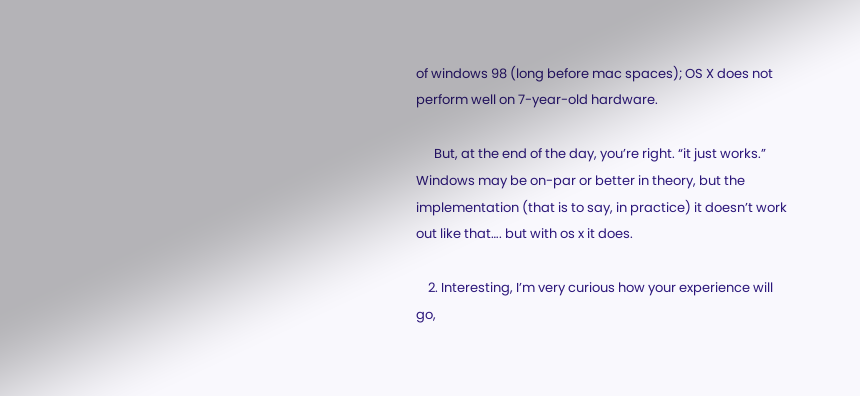of windows 98 (long before mac spaces); OS X does not perform well on 7-year-old hardware.

      But, at the end of the day, you’re right. “it just works.” Windows may be on-par or better in theory, but the implementation (that is to say, in practice) it doesn’t work out like that…. but with os x it does.

    2. Interesting, I’m very curious how your experience will go,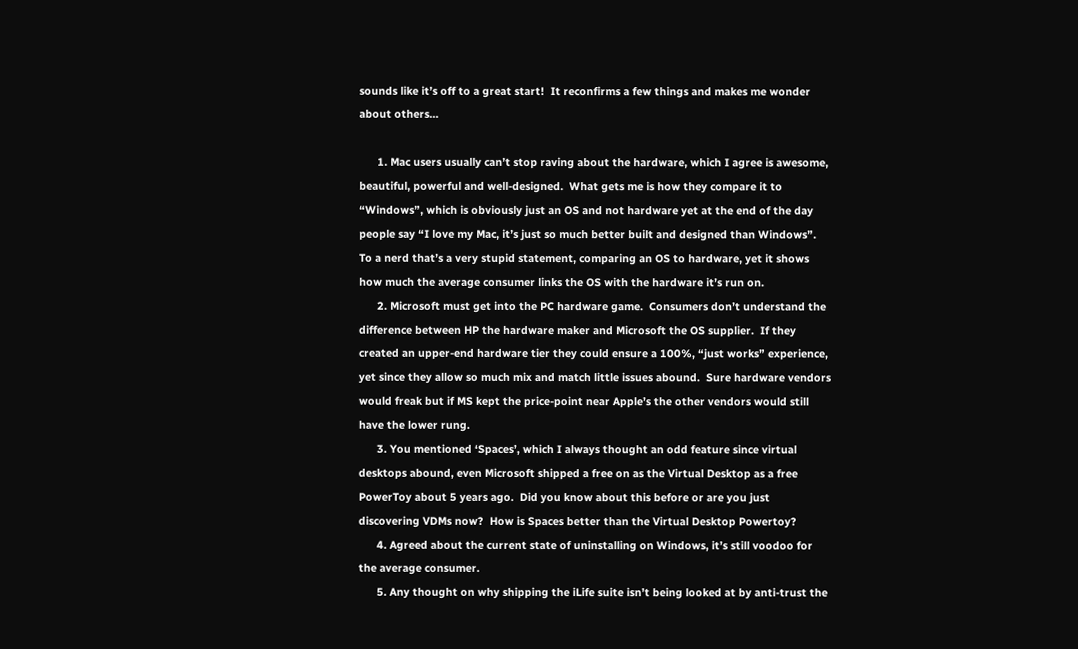sounds like it’s off to a great start!  It reconfirms a few things and makes me wonder about others…

      1. Mac users usually can’t stop raving about the hardware, which I agree is awesome, beautiful, powerful and well-designed.  What gets me is how they compare it to “Windows”, which is obviously just an OS and not hardware yet at the end of the day people say “I love my Mac, it’s just so much better built and designed than Windows”.  To a nerd that’s a very stupid statement, comparing an OS to hardware, yet it shows how much the average consumer links the OS with the hardware it’s run on.
      2. Microsoft must get into the PC hardware game.  Consumers don’t understand the difference between HP the hardware maker and Microsoft the OS supplier.  If they created an upper-end hardware tier they could ensure a 100%, “just works” experience, yet since they allow so much mix and match little issues abound.  Sure hardware vendors would freak but if MS kept the price-point near Apple’s the other vendors would still have the lower rung.
      3. You mentioned ‘Spaces’, which I always thought an odd feature since virtual desktops abound, even Microsoft shipped a free on as the Virtual Desktop as a free PowerToy about 5 years ago.  Did you know about this before or are you just discovering VDMs now?  How is Spaces better than the Virtual Desktop Powertoy?
      4. Agreed about the current state of uninstalling on Windows, it’s still voodoo for the average consumer.
      5. Any thought on why shipping the iLife suite isn’t being looked at by anti-trust the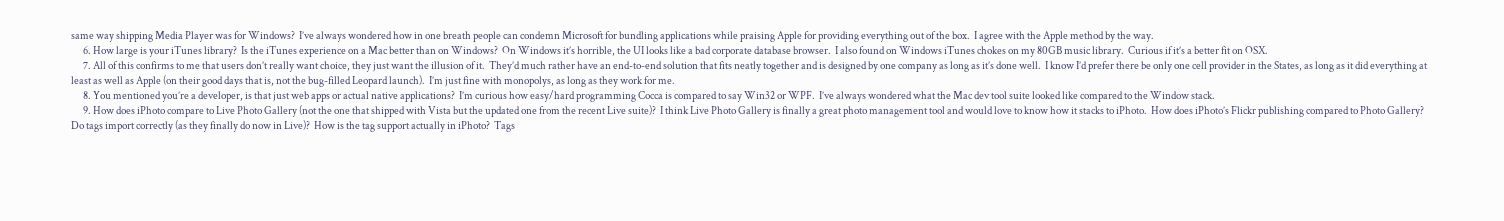same way shipping Media Player was for Windows?  I’ve always wondered how in one breath people can condemn Microsoft for bundling applications while praising Apple for providing everything out of the box.  I agree with the Apple method by the way.
      6. How large is your iTunes library?  Is the iTunes experience on a Mac better than on Windows?  On Windows it’s horrible, the UI looks like a bad corporate database browser.  I also found on Windows iTunes chokes on my 80GB music library.  Curious if it’s a better fit on OSX.
      7. All of this confirms to me that users don’t really want choice, they just want the illusion of it.  They’d much rather have an end-to-end solution that fits neatly together and is designed by one company as long as it’s done well.  I know I’d prefer there be only one cell provider in the States, as long as it did everything at least as well as Apple (on their good days that is, not the bug-filled Leopard launch).  I’m just fine with monopolys, as long as they work for me.
      8. You mentioned you’re a developer, is that just web apps or actual native applications?  I’m curious how easy/hard programming Cocca is compared to say Win32 or WPF.  I’ve always wondered what the Mac dev tool suite looked like compared to the Window stack.
      9. How does iPhoto compare to Live Photo Gallery (not the one that shipped with Vista but the updated one from the recent Live suite)?  I think Live Photo Gallery is finally a great photo management tool and would love to know how it stacks to iPhoto.  How does iPhoto’s Flickr publishing compared to Photo Gallery?  Do tags import correctly (as they finally do now in Live)?  How is the tag support actually in iPhoto?  Tags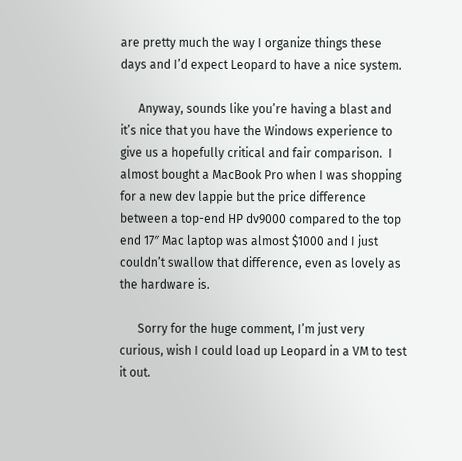are pretty much the way I organize things these days and I’d expect Leopard to have a nice system.

      Anyway, sounds like you’re having a blast and it’s nice that you have the Windows experience to give us a hopefully critical and fair comparison.  I almost bought a MacBook Pro when I was shopping for a new dev lappie but the price difference between a top-end HP dv9000 compared to the top end 17″ Mac laptop was almost $1000 and I just couldn’t swallow that difference, even as lovely as the hardware is.

      Sorry for the huge comment, I’m just very curious, wish I could load up Leopard in a VM to test it out.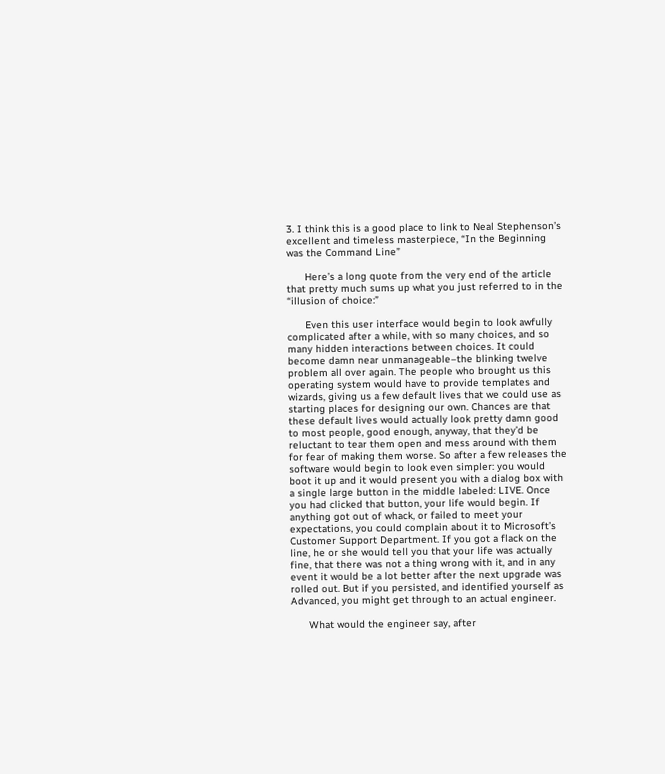3. I think this is a good place to link to Neal Stephenson’s excellent and timeless masterpiece, “In the Beginning was the Command Line”

      Here’s a long quote from the very end of the article that pretty much sums up what you just referred to in the “illusion of choice:”

      Even this user interface would begin to look awfully complicated after a while, with so many choices, and so many hidden interactions between choices. It could become damn near unmanageable–the blinking twelve problem all over again. The people who brought us this operating system would have to provide templates and wizards, giving us a few default lives that we could use as starting places for designing our own. Chances are that these default lives would actually look pretty damn good to most people, good enough, anyway, that they’d be reluctant to tear them open and mess around with them for fear of making them worse. So after a few releases the software would begin to look even simpler: you would boot it up and it would present you with a dialog box with a single large button in the middle labeled: LIVE. Once you had clicked that button, your life would begin. If anything got out of whack, or failed to meet your expectations, you could complain about it to Microsoft’s Customer Support Department. If you got a flack on the line, he or she would tell you that your life was actually fine, that there was not a thing wrong with it, and in any event it would be a lot better after the next upgrade was rolled out. But if you persisted, and identified yourself as Advanced, you might get through to an actual engineer.

      What would the engineer say, after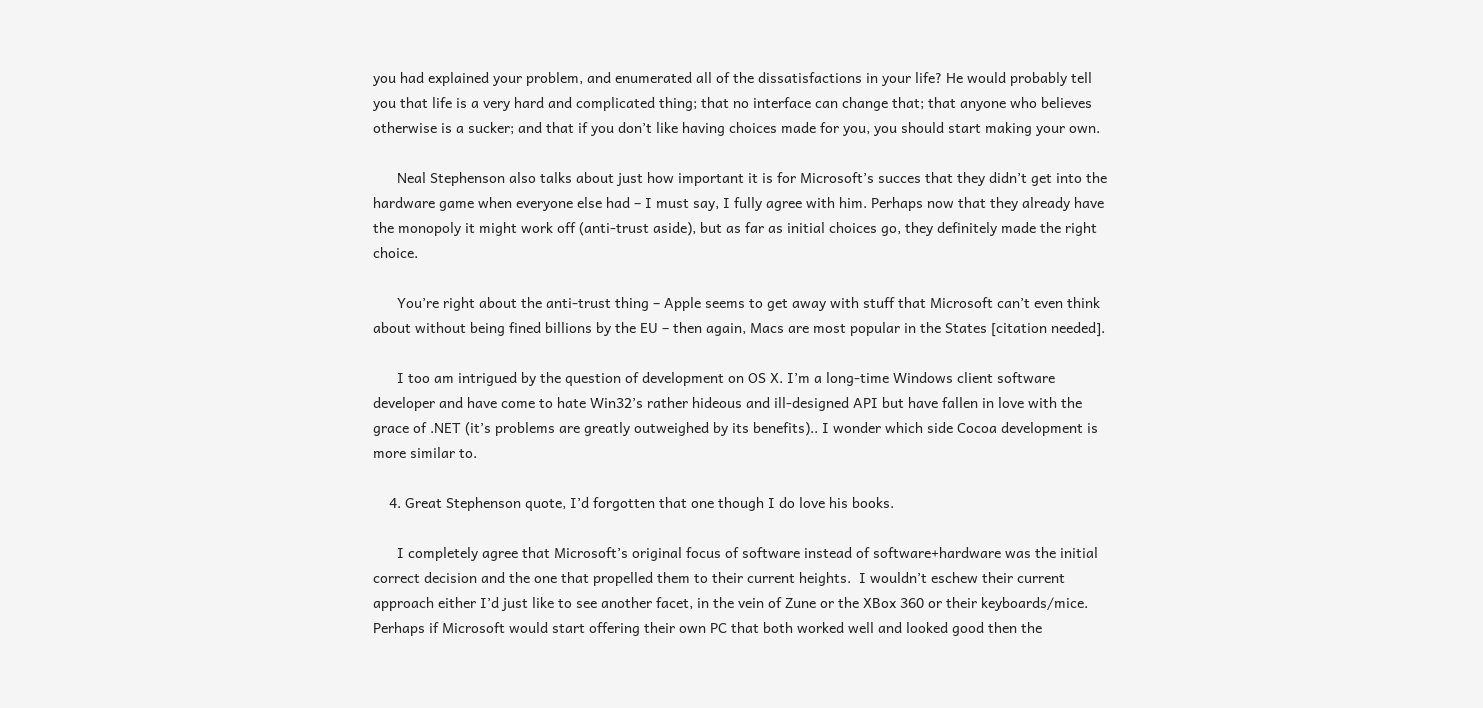you had explained your problem, and enumerated all of the dissatisfactions in your life? He would probably tell you that life is a very hard and complicated thing; that no interface can change that; that anyone who believes otherwise is a sucker; and that if you don’t like having choices made for you, you should start making your own.

      Neal Stephenson also talks about just how important it is for Microsoft’s succes that they didn’t get into the hardware game when everyone else had – I must say, I fully agree with him. Perhaps now that they already have the monopoly it might work off (anti-trust aside), but as far as initial choices go, they definitely made the right choice.

      You’re right about the anti-trust thing – Apple seems to get away with stuff that Microsoft can’t even think about without being fined billions by the EU – then again, Macs are most popular in the States [citation needed].

      I too am intrigued by the question of development on OS X. I’m a long-time Windows client software developer and have come to hate Win32’s rather hideous and ill-designed API but have fallen in love with the grace of .NET (it’s problems are greatly outweighed by its benefits).. I wonder which side Cocoa development is more similar to.

    4. Great Stephenson quote, I’d forgotten that one though I do love his books.

      I completely agree that Microsoft’s original focus of software instead of software+hardware was the initial correct decision and the one that propelled them to their current heights.  I wouldn’t eschew their current approach either I’d just like to see another facet, in the vein of Zune or the XBox 360 or their keyboards/mice.  Perhaps if Microsoft would start offering their own PC that both worked well and looked good then the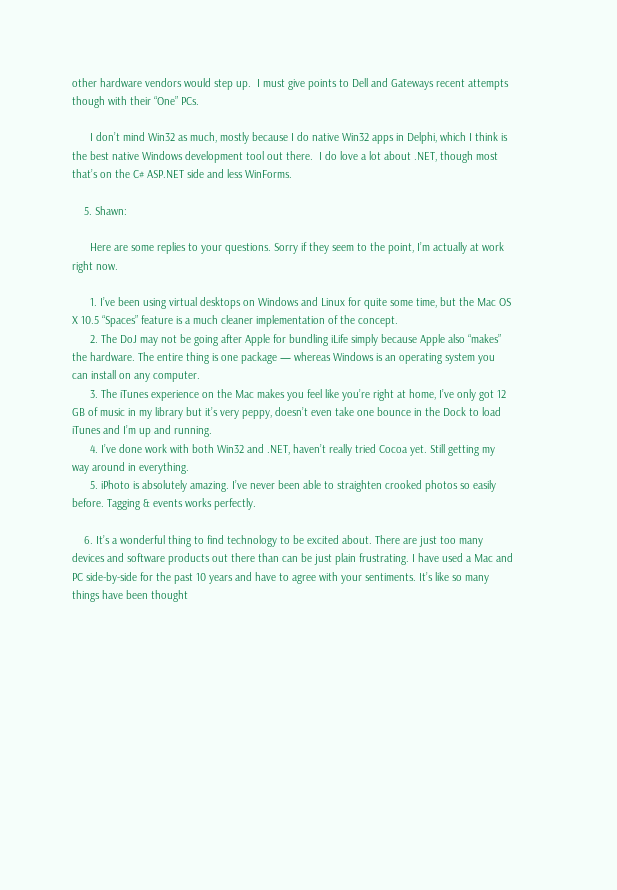other hardware vendors would step up.  I must give points to Dell and Gateways recent attempts though with their “One” PCs.

      I don’t mind Win32 as much, mostly because I do native Win32 apps in Delphi, which I think is the best native Windows development tool out there.  I do love a lot about .NET, though most that’s on the C# ASP.NET side and less WinForms.

    5. Shawn:

      Here are some replies to your questions. Sorry if they seem to the point, I’m actually at work right now.

      1. I’ve been using virtual desktops on Windows and Linux for quite some time, but the Mac OS X 10.5 “Spaces” feature is a much cleaner implementation of the concept.
      2. The DoJ may not be going after Apple for bundling iLife simply because Apple also “makes” the hardware. The entire thing is one package — whereas Windows is an operating system you can install on any computer.
      3. The iTunes experience on the Mac makes you feel like you’re right at home, I’ve only got 12 GB of music in my library but it’s very peppy, doesn’t even take one bounce in the Dock to load iTunes and I’m up and running.
      4. I’ve done work with both Win32 and .NET, haven’t really tried Cocoa yet. Still getting my way around in everything.
      5. iPhoto is absolutely amazing. I’ve never been able to straighten crooked photos so easily before. Tagging & events works perfectly.

    6. It’s a wonderful thing to find technology to be excited about. There are just too many devices and software products out there than can be just plain frustrating. I have used a Mac and PC side-by-side for the past 10 years and have to agree with your sentiments. It’s like so many things have been thought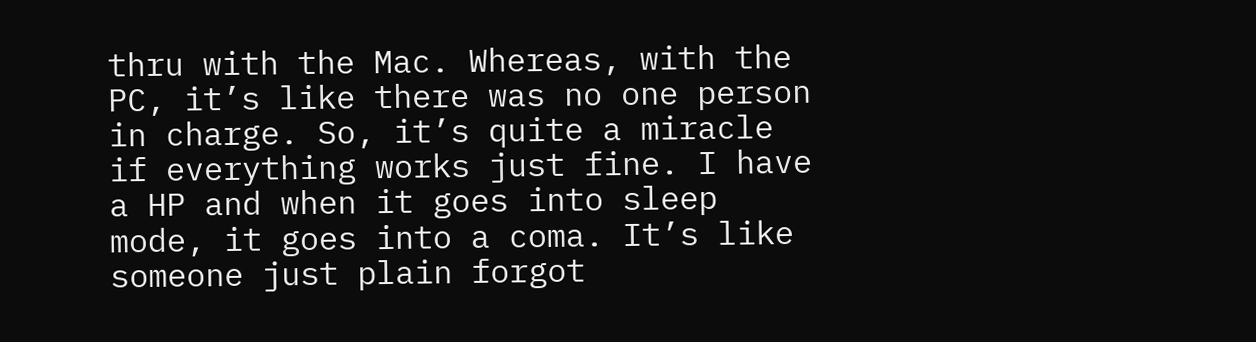thru with the Mac. Whereas, with the PC, it’s like there was no one person in charge. So, it’s quite a miracle if everything works just fine. I have a HP and when it goes into sleep mode, it goes into a coma. It’s like someone just plain forgot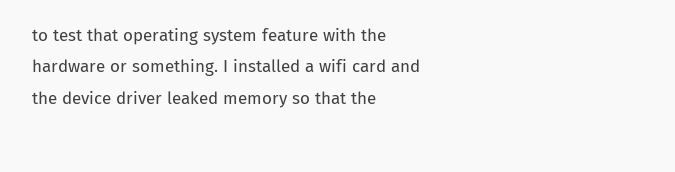to test that operating system feature with the hardware or something. I installed a wifi card and the device driver leaked memory so that the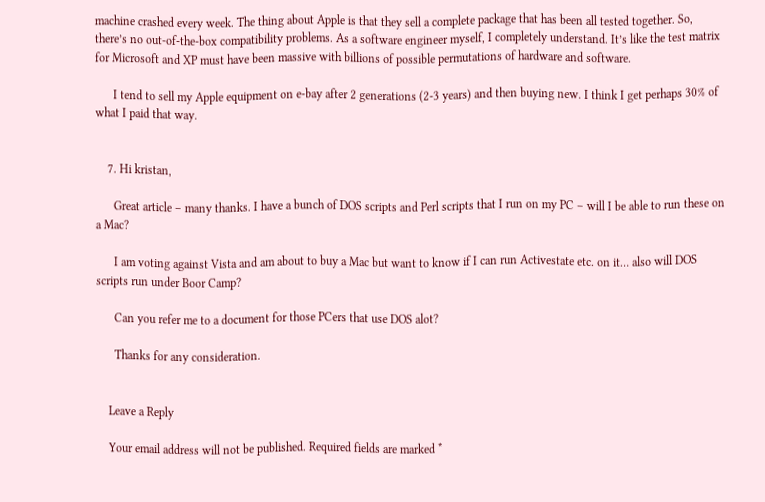machine crashed every week. The thing about Apple is that they sell a complete package that has been all tested together. So, there’s no out-of-the-box compatibility problems. As a software engineer myself, I completely understand. It’s like the test matrix for Microsoft and XP must have been massive with billions of possible permutations of hardware and software.

      I tend to sell my Apple equipment on e-bay after 2 generations (2-3 years) and then buying new. I think I get perhaps 30% of what I paid that way.


    7. Hi kristan,

      Great article – many thanks. I have a bunch of DOS scripts and Perl scripts that I run on my PC – will I be able to run these on a Mac?

      I am voting against Vista and am about to buy a Mac but want to know if I can run Activestate etc. on it… also will DOS scripts run under Boor Camp?

      Can you refer me to a document for those PCers that use DOS alot?

      Thanks for any consideration.


    Leave a Reply

    Your email address will not be published. Required fields are marked *